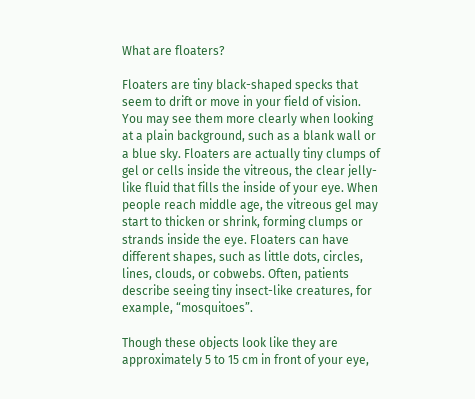What are floaters?

Floaters are tiny black-shaped specks that seem to drift or move in your field of vision. You may see them more clearly when looking at a plain background, such as a blank wall or a blue sky. Floaters are actually tiny clumps of gel or cells inside the vitreous, the clear jelly-like fluid that fills the inside of your eye. When people reach middle age, the vitreous gel may start to thicken or shrink, forming clumps or strands inside the eye. Floaters can have different shapes, such as little dots, circles, lines, clouds, or cobwebs. Often, patients describe seeing tiny insect-like creatures, for example, “mosquitoes”.

Though these objects look like they are approximately 5 to 15 cm in front of your eye,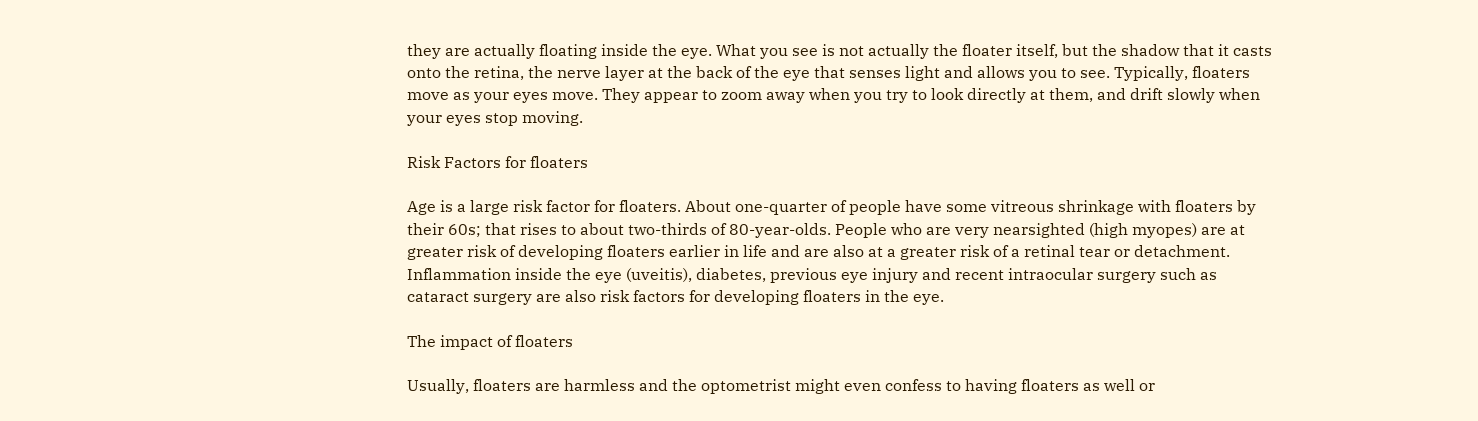they are actually floating inside the eye. What you see is not actually the floater itself, but the shadow that it casts onto the retina, the nerve layer at the back of the eye that senses light and allows you to see. Typically, floaters move as your eyes move. They appear to zoom away when you try to look directly at them, and drift slowly when your eyes stop moving.

Risk Factors for floaters

Age is a large risk factor for floaters. About one-quarter of people have some vitreous shrinkage with floaters by their 60s; that rises to about two-thirds of 80-year-olds. People who are very nearsighted (high myopes) are at greater risk of developing floaters earlier in life and are also at a greater risk of a retinal tear or detachment. Inflammation inside the eye (uveitis), diabetes, previous eye injury and recent intraocular surgery such as cataract surgery are also risk factors for developing floaters in the eye.

The impact of floaters

Usually, floaters are harmless and the optometrist might even confess to having floaters as well or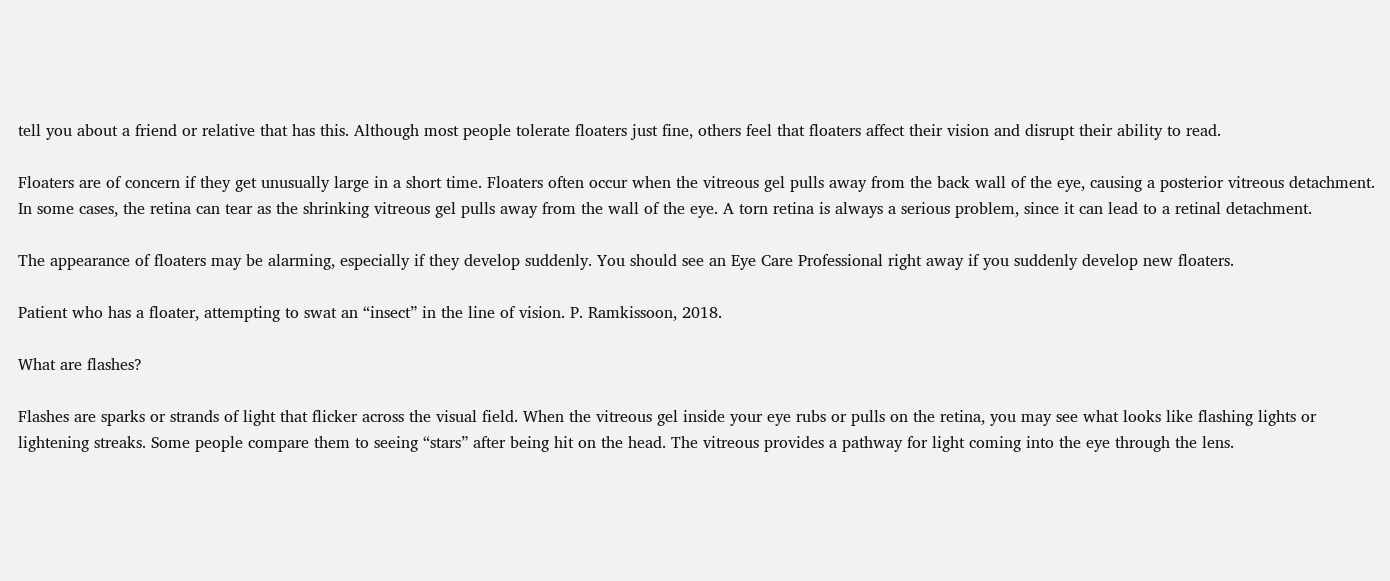tell you about a friend or relative that has this. Although most people tolerate floaters just fine, others feel that floaters affect their vision and disrupt their ability to read.

Floaters are of concern if they get unusually large in a short time. Floaters often occur when the vitreous gel pulls away from the back wall of the eye, causing a posterior vitreous detachment. In some cases, the retina can tear as the shrinking vitreous gel pulls away from the wall of the eye. A torn retina is always a serious problem, since it can lead to a retinal detachment.

The appearance of floaters may be alarming, especially if they develop suddenly. You should see an Eye Care Professional right away if you suddenly develop new floaters.

Patient who has a floater, attempting to swat an “insect” in the line of vision. P. Ramkissoon, 2018.

What are flashes?

Flashes are sparks or strands of light that flicker across the visual field. When the vitreous gel inside your eye rubs or pulls on the retina, you may see what looks like flashing lights or lightening streaks. Some people compare them to seeing “stars” after being hit on the head. The vitreous provides a pathway for light coming into the eye through the lens.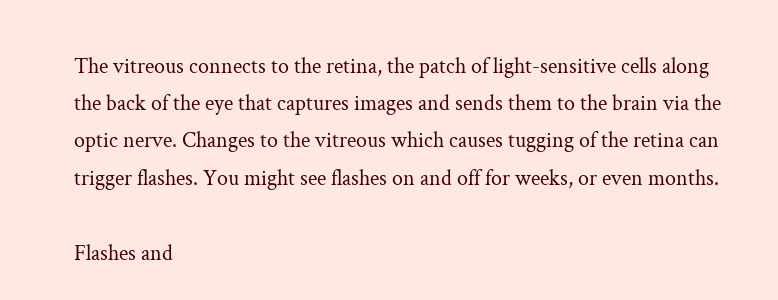The vitreous connects to the retina, the patch of light-sensitive cells along the back of the eye that captures images and sends them to the brain via the optic nerve. Changes to the vitreous which causes tugging of the retina can trigger flashes. You might see flashes on and off for weeks, or even months.

Flashes and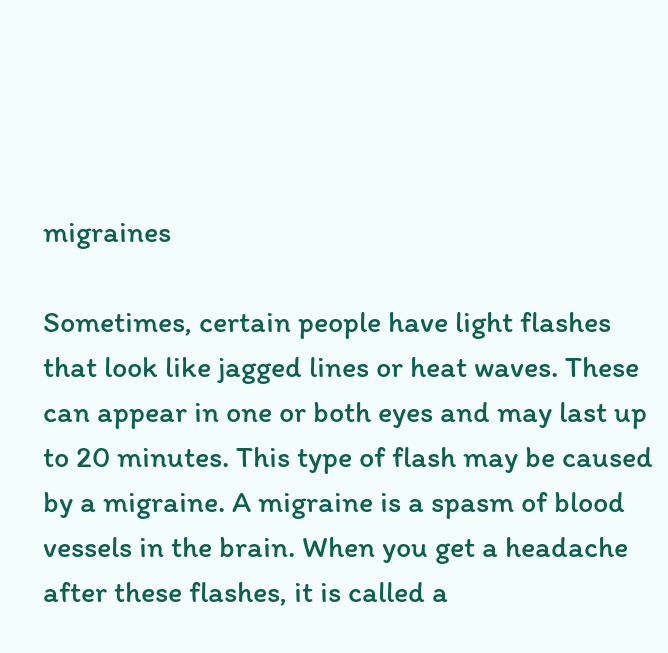migraines

Sometimes, certain people have light flashes that look like jagged lines or heat waves. These can appear in one or both eyes and may last up to 20 minutes. This type of flash may be caused by a migraine. A migraine is a spasm of blood vessels in the brain. When you get a headache after these flashes, it is called a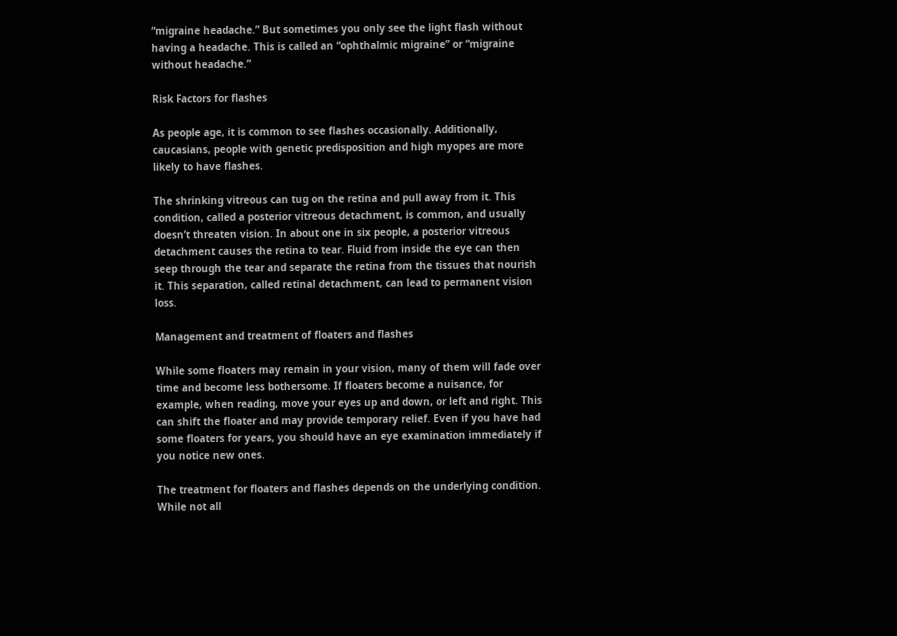“migraine headache.” But sometimes you only see the light flash without having a headache. This is called an “ophthalmic migraine” or “migraine without headache.”

Risk Factors for flashes

As people age, it is common to see flashes occasionally. Additionally, caucasians, people with genetic predisposition and high myopes are more likely to have flashes.

The shrinking vitreous can tug on the retina and pull away from it. This condition, called a posterior vitreous detachment, is common, and usually doesn’t threaten vision. In about one in six people, a posterior vitreous detachment causes the retina to tear. Fluid from inside the eye can then seep through the tear and separate the retina from the tissues that nourish it. This separation, called retinal detachment, can lead to permanent vision loss.

Management and treatment of floaters and flashes

While some floaters may remain in your vision, many of them will fade over time and become less bothersome. If floaters become a nuisance, for example, when reading, move your eyes up and down, or left and right. This can shift the floater and may provide temporary relief. Even if you have had some floaters for years, you should have an eye examination immediately if you notice new ones.

The treatment for floaters and flashes depends on the underlying condition. While not all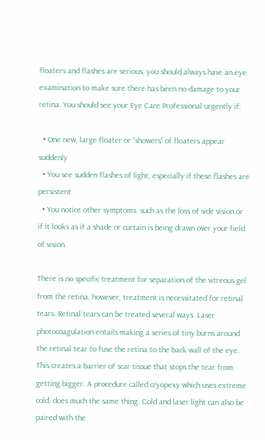floaters and flashes are serious, you should always have an eye examination to make sure there has been no damage to your retina. You should see your Eye Care Professional urgently if:

  • One new, large floater or “showers” of floaters appear suddenly
  • You see sudden flashes of light, especially if these flashes are persistent
  • You notice other symptoms, such as the loss of side vision or if it looks as if a shade or curtain is being drawn over your field of vision.

There is no specific treatment for separation of the vitreous gel from the retina, however, treatment is necessitated for retinal tears. Retinal tears can be treated several ways. Laser photocoagulation entails making a series of tiny burns around the retinal tear to fuse the retina to the back wall of the eye. This creates a barrier of scar tissue that stops the tear from getting bigger. A procedure called cryopexy which uses extreme cold, does much the same thing. Cold and laser light can also be paired with the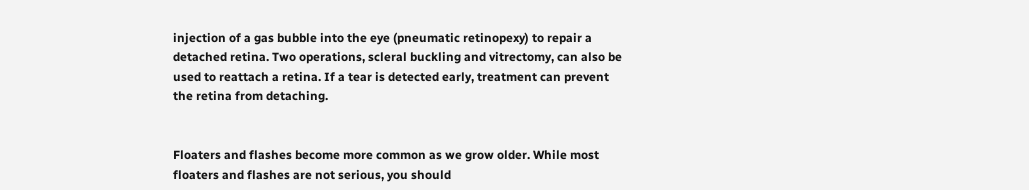injection of a gas bubble into the eye (pneumatic retinopexy) to repair a detached retina. Two operations, scleral buckling and vitrectomy, can also be used to reattach a retina. If a tear is detected early, treatment can prevent the retina from detaching.


Floaters and flashes become more common as we grow older. While most floaters and flashes are not serious, you should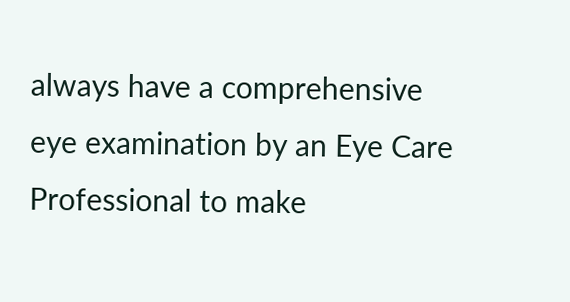always have a comprehensive eye examination by an Eye Care Professional to make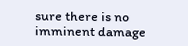sure there is no imminent damage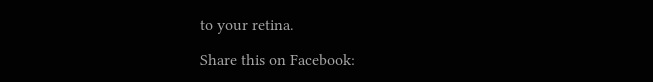to your retina.

Share this on Facebook: